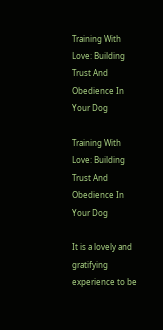Training With Love: Building Trust And Obedience In Your Dog

Training With Love: Building Trust And Obedience In Your Dog

It is a lovely and gratifying experience to be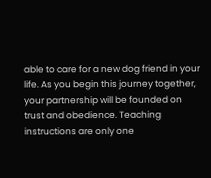able to care for a new dog friend in your life. As you begin this journey together, your partnership will be founded on trust and obedience. Teaching instructions are only one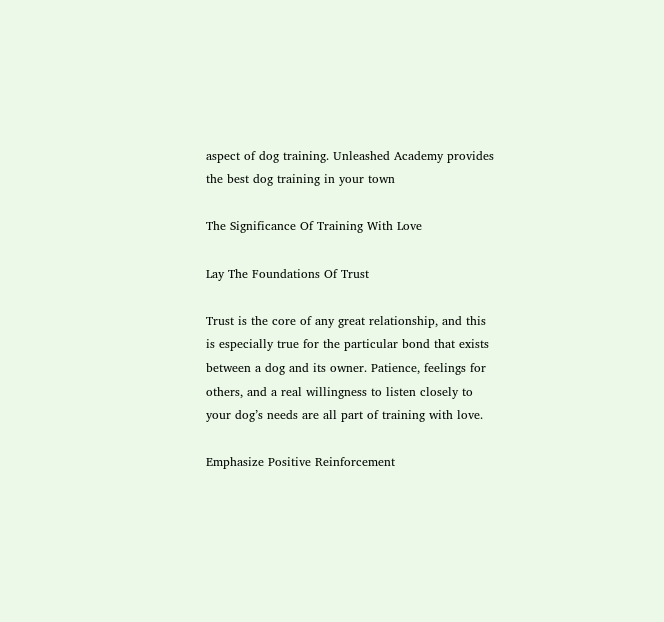aspect of dog training. Unleashed Academy provides the best dog training in your town

The Significance Of Training With Love

Lay The Foundations Of Trust

Trust is the core of any great relationship, and this is especially true for the particular bond that exists between a dog and its owner. Patience, feelings for others, and a real willingness to listen closely to your dog’s needs are all part of training with love.

Emphasize Positive Reinforcement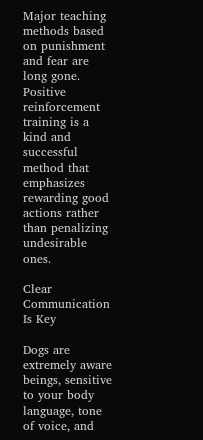Major teaching methods based on punishment and fear are long gone. Positive reinforcement training is a kind and successful method that emphasizes rewarding good actions rather than penalizing undesirable ones.

Clear Communication Is Key

Dogs are extremely aware beings, sensitive to your body language, tone of voice, and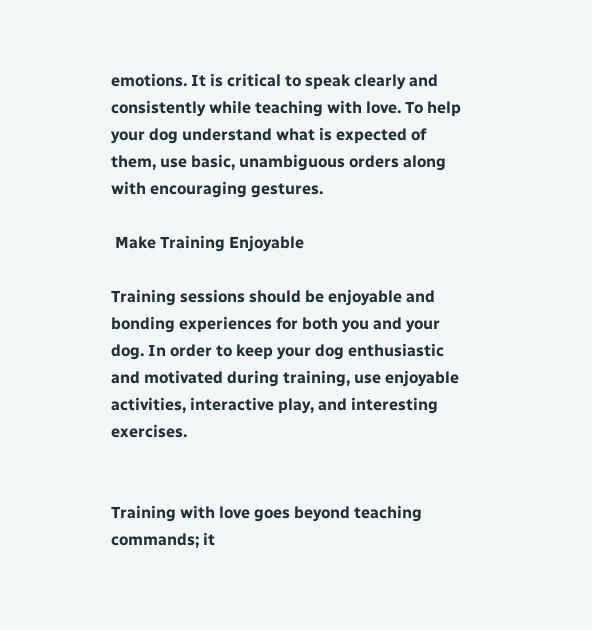emotions. It is critical to speak clearly and consistently while teaching with love. To help your dog understand what is expected of them, use basic, unambiguous orders along with encouraging gestures.

 Make Training Enjoyable

Training sessions should be enjoyable and bonding experiences for both you and your dog. In order to keep your dog enthusiastic and motivated during training, use enjoyable activities, interactive play, and interesting exercises.


Training with love goes beyond teaching commands; it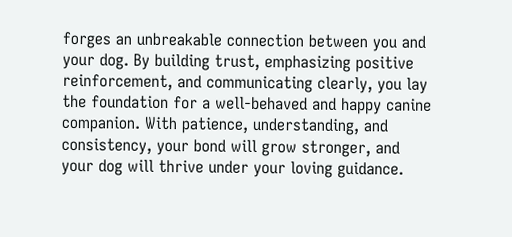forges an unbreakable connection between you and your dog. By building trust, emphasizing positive reinforcement, and communicating clearly, you lay the foundation for a well-behaved and happy canine companion. With patience, understanding, and consistency, your bond will grow stronger, and your dog will thrive under your loving guidance.